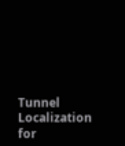Tunnel Localization for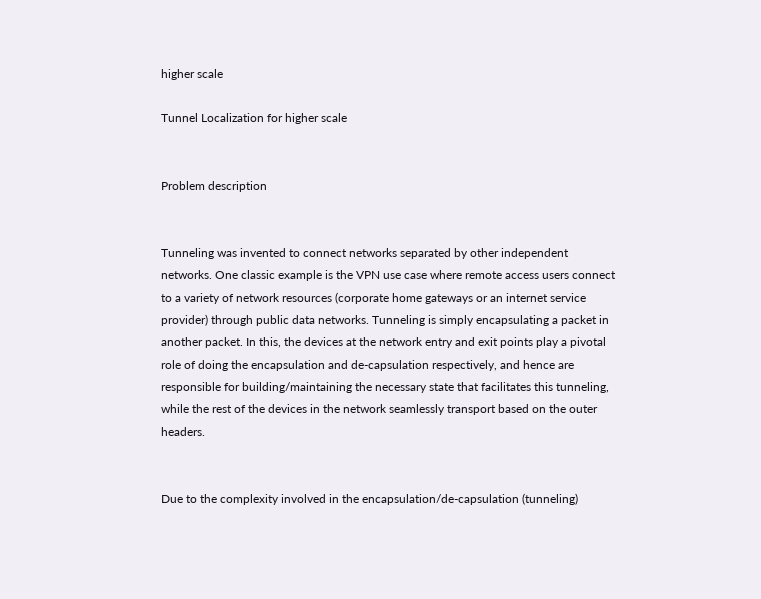higher scale

Tunnel Localization for higher scale


Problem description


Tunneling was invented to connect networks separated by other independent networks. One classic example is the VPN use case where remote access users connect to a variety of network resources (corporate home gateways or an internet service provider) through public data networks. Tunneling is simply encapsulating a packet in another packet. In this, the devices at the network entry and exit points play a pivotal role of doing the encapsulation and de-capsulation respectively, and hence are responsible for building/maintaining the necessary state that facilitates this tunneling, while the rest of the devices in the network seamlessly transport based on the outer headers.


Due to the complexity involved in the encapsulation/de-capsulation (tunneling)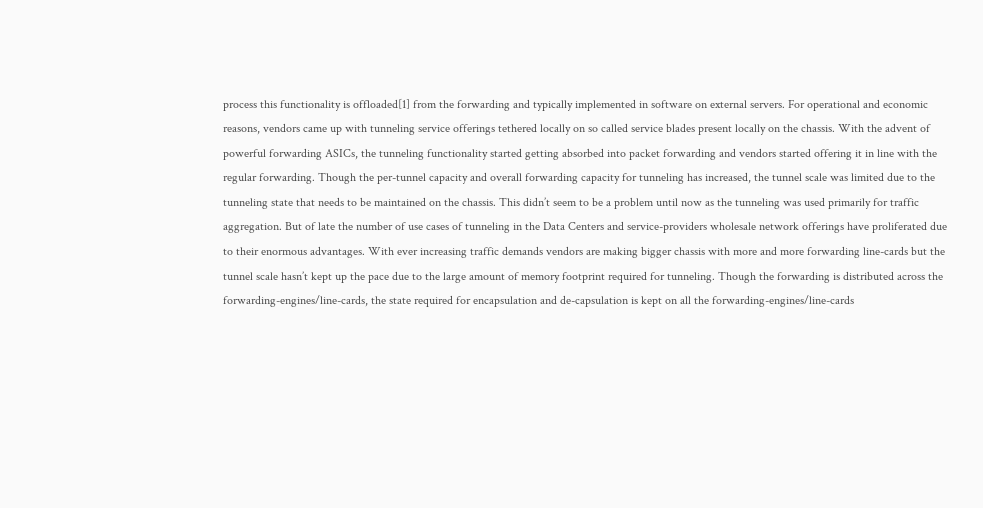process this functionality is offloaded[1] from the forwarding and typically implemented in software on external servers. For operational and economic reasons, vendors came up with tunneling service offerings tethered locally on so called service blades present locally on the chassis. With the advent of powerful forwarding ASICs, the tunneling functionality started getting absorbed into packet forwarding and vendors started offering it in line with the regular forwarding. Though the per-tunnel capacity and overall forwarding capacity for tunneling has increased, the tunnel scale was limited due to the tunneling state that needs to be maintained on the chassis. This didn’t seem to be a problem until now as the tunneling was used primarily for traffic aggregation. But of late the number of use cases of tunneling in the Data Centers and service-providers wholesale network offerings have proliferated due to their enormous advantages. With ever increasing traffic demands vendors are making bigger chassis with more and more forwarding line-cards but the tunnel scale hasn’t kept up the pace due to the large amount of memory footprint required for tunneling. Though the forwarding is distributed across the forwarding-engines/line-cards, the state required for encapsulation and de-capsulation is kept on all the forwarding-engines/line-cards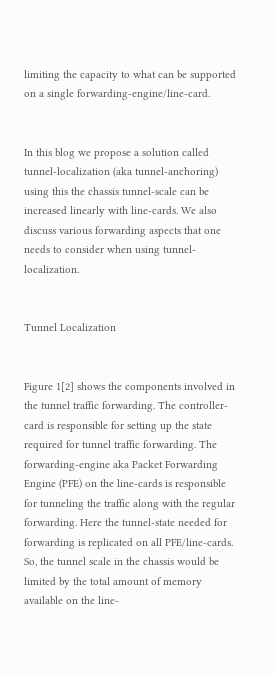limiting the capacity to what can be supported on a single forwarding-engine/line-card.


In this blog we propose a solution called tunnel-localization (aka tunnel-anchoring) using this the chassis tunnel-scale can be increased linearly with line-cards. We also discuss various forwarding aspects that one needs to consider when using tunnel-localization.


Tunnel Localization


Figure 1[2] shows the components involved in the tunnel traffic forwarding. The controller-card is responsible for setting up the state required for tunnel traffic forwarding. The forwarding-engine aka Packet Forwarding Engine (PFE) on the line-cards is responsible for tunneling the traffic along with the regular forwarding. Here the tunnel-state needed for forwarding is replicated on all PFE/line-cards. So, the tunnel scale in the chassis would be limited by the total amount of memory available on the line-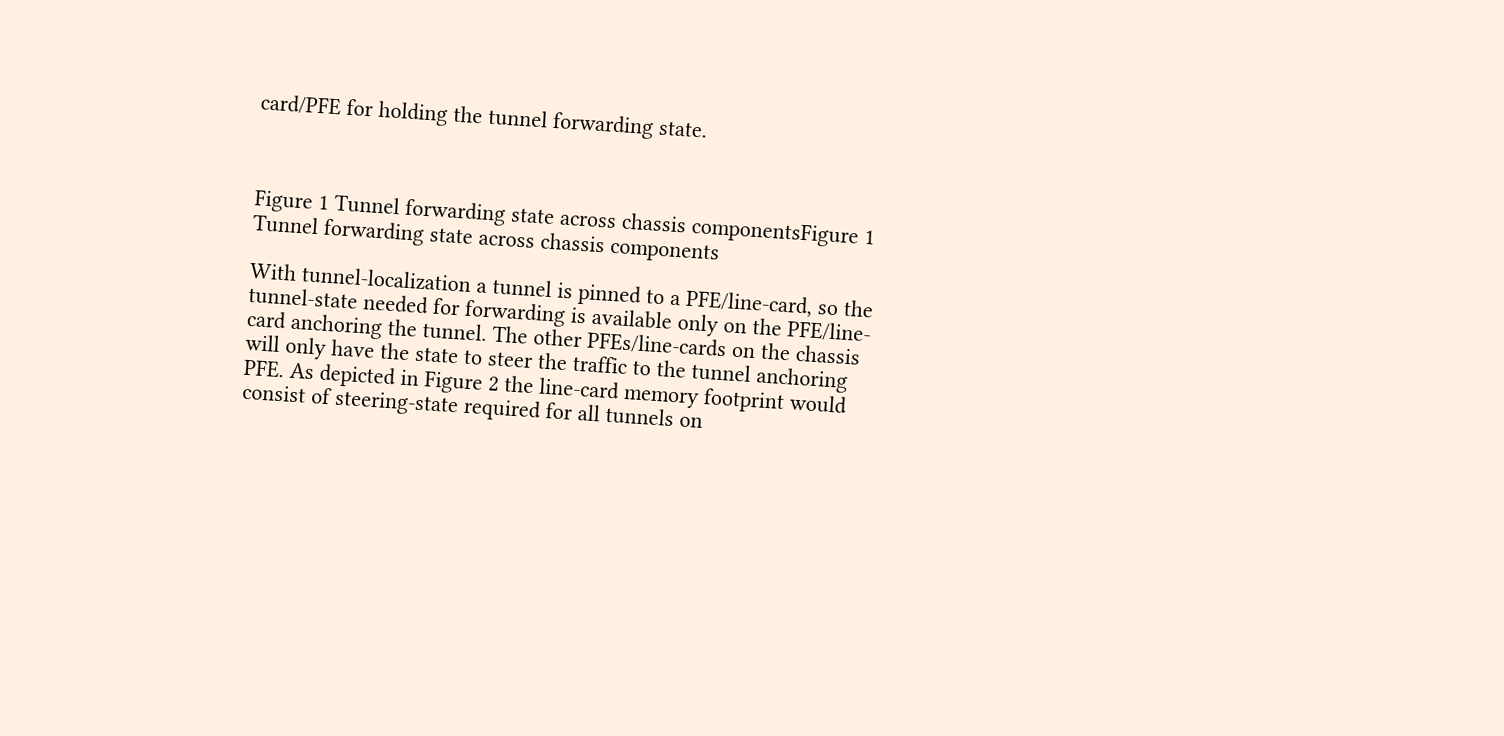card/PFE for holding the tunnel forwarding state.



Figure 1 Tunnel forwarding state across chassis componentsFigure 1 Tunnel forwarding state across chassis components

With tunnel-localization a tunnel is pinned to a PFE/line-card, so the tunnel-state needed for forwarding is available only on the PFE/line-card anchoring the tunnel. The other PFEs/line-cards on the chassis will only have the state to steer the traffic to the tunnel anchoring PFE. As depicted in Figure 2 the line-card memory footprint would consist of steering-state required for all tunnels on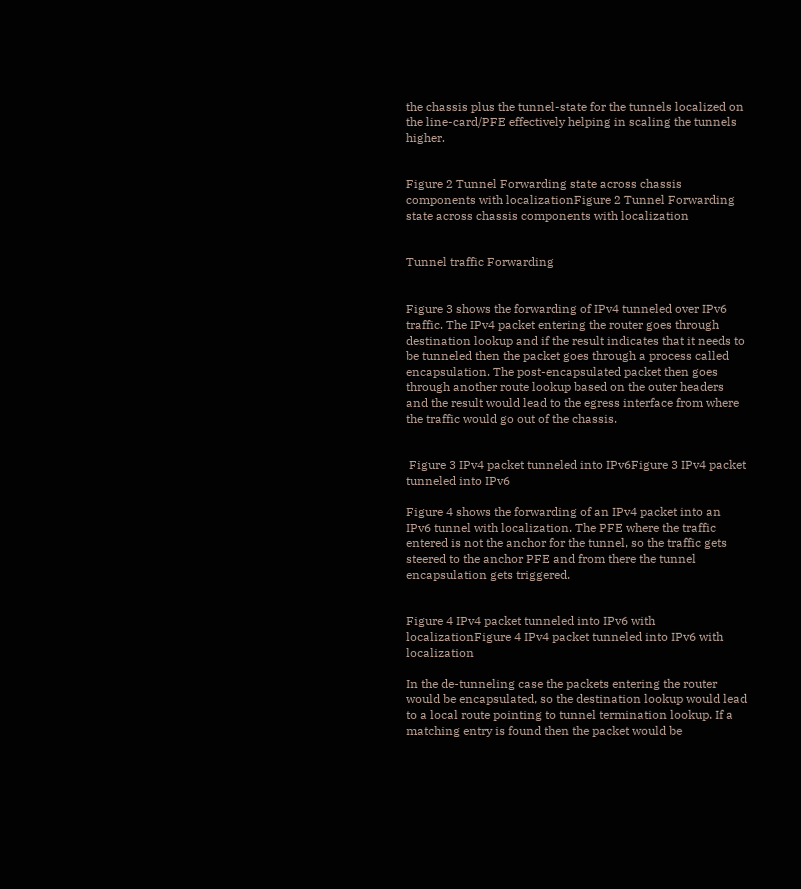the chassis plus the tunnel-state for the tunnels localized on the line-card/PFE effectively helping in scaling the tunnels higher.


Figure 2 Tunnel Forwarding state across chassis components with localizationFigure 2 Tunnel Forwarding state across chassis components with localization


Tunnel traffic Forwarding


Figure 3 shows the forwarding of IPv4 tunneled over IPv6 traffic. The IPv4 packet entering the router goes through destination lookup and if the result indicates that it needs to be tunneled then the packet goes through a process called encapsulation. The post-encapsulated packet then goes through another route lookup based on the outer headers and the result would lead to the egress interface from where the traffic would go out of the chassis.


 Figure 3 IPv4 packet tunneled into IPv6Figure 3 IPv4 packet tunneled into IPv6

Figure 4 shows the forwarding of an IPv4 packet into an IPv6 tunnel with localization. The PFE where the traffic entered is not the anchor for the tunnel, so the traffic gets steered to the anchor PFE and from there the tunnel encapsulation gets triggered.


Figure 4 IPv4 packet tunneled into IPv6 with localizationFigure 4 IPv4 packet tunneled into IPv6 with localization

In the de-tunneling case the packets entering the router would be encapsulated, so the destination lookup would lead to a local route pointing to tunnel termination lookup. If a matching entry is found then the packet would be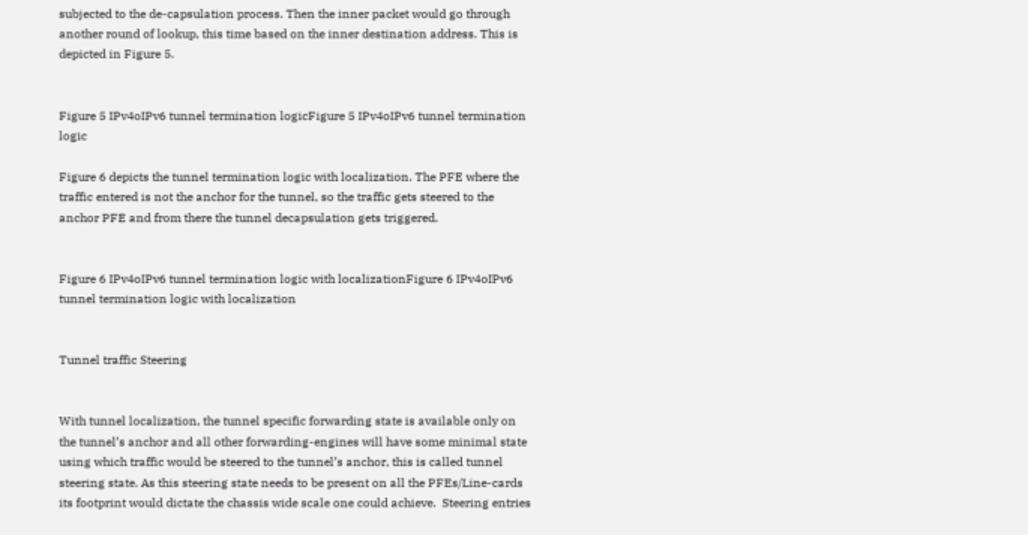subjected to the de-capsulation process. Then the inner packet would go through another round of lookup, this time based on the inner destination address. This is depicted in Figure 5.


Figure 5 IPv4oIPv6 tunnel termination logicFigure 5 IPv4oIPv6 tunnel termination logic

Figure 6 depicts the tunnel termination logic with localization. The PFE where the traffic entered is not the anchor for the tunnel, so the traffic gets steered to the anchor PFE and from there the tunnel decapsulation gets triggered.


Figure 6 IPv4oIPv6 tunnel termination logic with localizationFigure 6 IPv4oIPv6 tunnel termination logic with localization


Tunnel traffic Steering


With tunnel localization, the tunnel specific forwarding state is available only on the tunnel’s anchor and all other forwarding-engines will have some minimal state using which traffic would be steered to the tunnel’s anchor, this is called tunnel steering state. As this steering state needs to be present on all the PFEs/Line-cards its footprint would dictate the chassis wide scale one could achieve.  Steering entries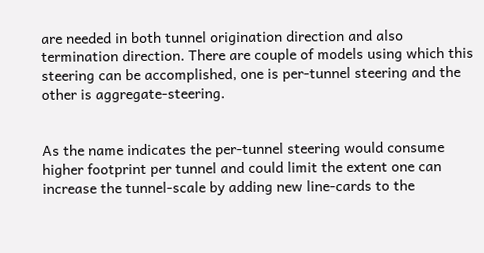are needed in both tunnel origination direction and also termination direction. There are couple of models using which this steering can be accomplished, one is per-tunnel steering and the other is aggregate-steering.


As the name indicates the per-tunnel steering would consume higher footprint per tunnel and could limit the extent one can increase the tunnel-scale by adding new line-cards to the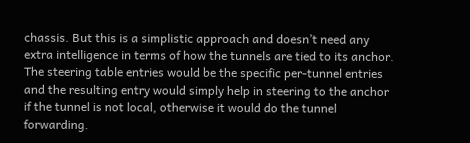chassis. But this is a simplistic approach and doesn’t need any extra intelligence in terms of how the tunnels are tied to its anchor. The steering table entries would be the specific per-tunnel entries and the resulting entry would simply help in steering to the anchor if the tunnel is not local, otherwise it would do the tunnel forwarding.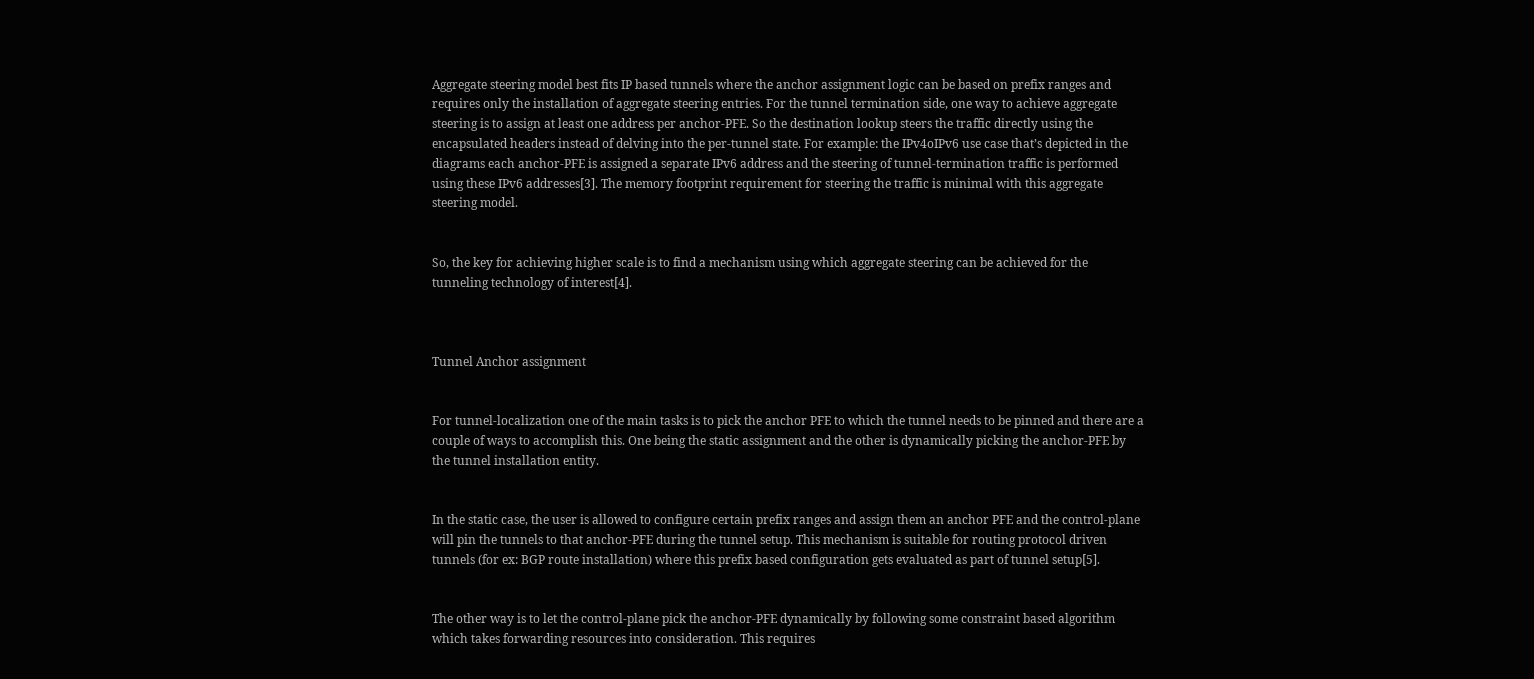Aggregate steering model best fits IP based tunnels where the anchor assignment logic can be based on prefix ranges and requires only the installation of aggregate steering entries. For the tunnel termination side, one way to achieve aggregate steering is to assign at least one address per anchor-PFE. So the destination lookup steers the traffic directly using the encapsulated headers instead of delving into the per-tunnel state. For example: the IPv4oIPv6 use case that’s depicted in the diagrams each anchor-PFE is assigned a separate IPv6 address and the steering of tunnel-termination traffic is performed using these IPv6 addresses[3]. The memory footprint requirement for steering the traffic is minimal with this aggregate steering model.


So, the key for achieving higher scale is to find a mechanism using which aggregate steering can be achieved for the tunneling technology of interest[4].



Tunnel Anchor assignment


For tunnel-localization one of the main tasks is to pick the anchor PFE to which the tunnel needs to be pinned and there are a couple of ways to accomplish this. One being the static assignment and the other is dynamically picking the anchor-PFE by the tunnel installation entity.


In the static case, the user is allowed to configure certain prefix ranges and assign them an anchor PFE and the control-plane will pin the tunnels to that anchor-PFE during the tunnel setup. This mechanism is suitable for routing protocol driven tunnels (for ex: BGP route installation) where this prefix based configuration gets evaluated as part of tunnel setup[5].


The other way is to let the control-plane pick the anchor-PFE dynamically by following some constraint based algorithm which takes forwarding resources into consideration. This requires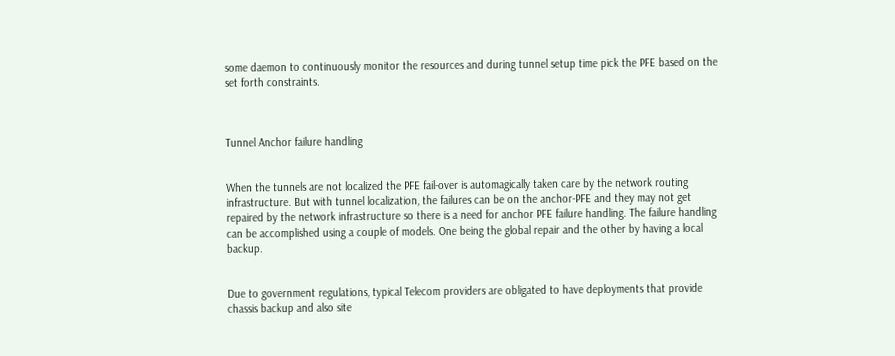some daemon to continuously monitor the resources and during tunnel setup time pick the PFE based on the set forth constraints.



Tunnel Anchor failure handling


When the tunnels are not localized the PFE fail-over is automagically taken care by the network routing infrastructure. But with tunnel localization, the failures can be on the anchor-PFE and they may not get repaired by the network infrastructure so there is a need for anchor PFE failure handling. The failure handling can be accomplished using a couple of models. One being the global repair and the other by having a local backup.


Due to government regulations, typical Telecom providers are obligated to have deployments that provide chassis backup and also site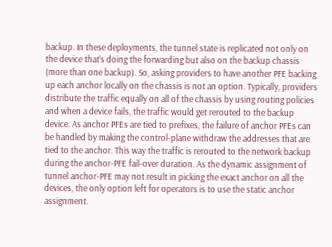backup. In these deployments, the tunnel state is replicated not only on the device that’s doing the forwarding but also on the backup chassis (more than one backup). So, asking providers to have another PFE backing up each anchor locally on the chassis is not an option. Typically, providers distribute the traffic equally on all of the chassis by using routing policies and when a device fails, the traffic would get rerouted to the backup device. As anchor PFEs are tied to prefixes, the failure of anchor PFEs can be handled by making the control-plane withdraw the addresses that are tied to the anchor. This way the traffic is rerouted to the network backup during the anchor-PFE fail-over duration. As the dynamic assignment of tunnel anchor-PFE may not result in picking the exact anchor on all the devices, the only option left for operators is to use the static anchor assignment.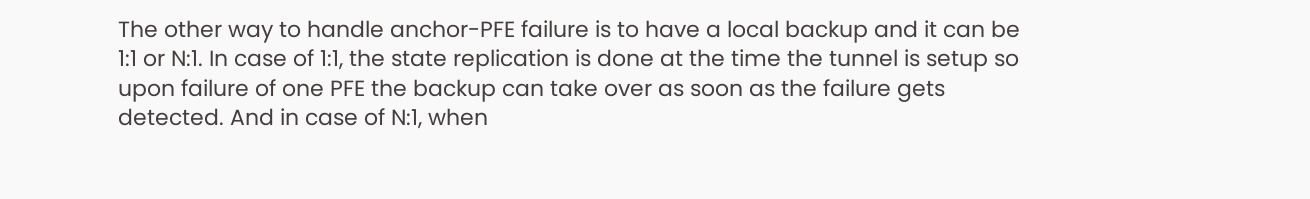The other way to handle anchor-PFE failure is to have a local backup and it can be 1:1 or N:1. In case of 1:1, the state replication is done at the time the tunnel is setup so upon failure of one PFE the backup can take over as soon as the failure gets detected. And in case of N:1, when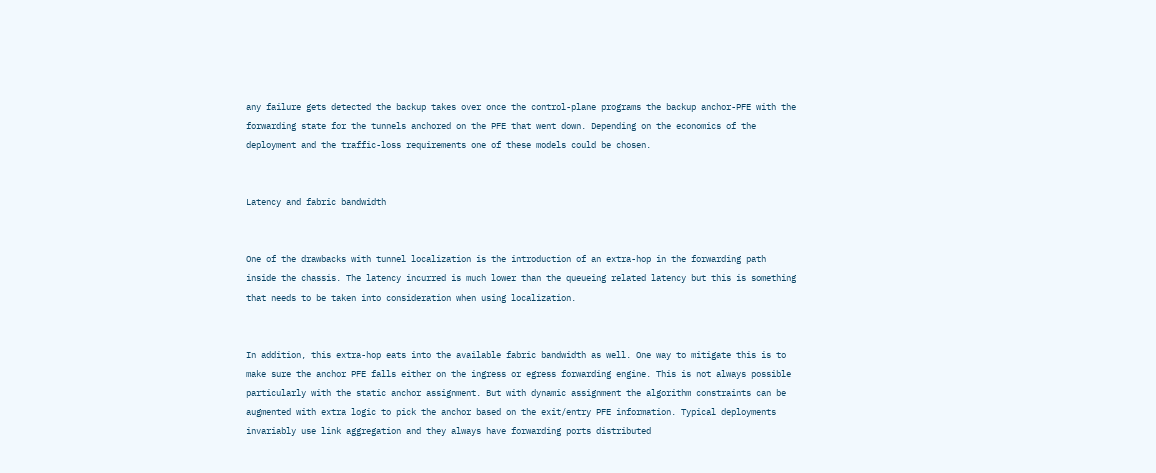any failure gets detected the backup takes over once the control-plane programs the backup anchor-PFE with the forwarding state for the tunnels anchored on the PFE that went down. Depending on the economics of the deployment and the traffic-loss requirements one of these models could be chosen.


Latency and fabric bandwidth


One of the drawbacks with tunnel localization is the introduction of an extra-hop in the forwarding path inside the chassis. The latency incurred is much lower than the queueing related latency but this is something that needs to be taken into consideration when using localization.


In addition, this extra-hop eats into the available fabric bandwidth as well. One way to mitigate this is to make sure the anchor PFE falls either on the ingress or egress forwarding engine. This is not always possible particularly with the static anchor assignment. But with dynamic assignment the algorithm constraints can be augmented with extra logic to pick the anchor based on the exit/entry PFE information. Typical deployments invariably use link aggregation and they always have forwarding ports distributed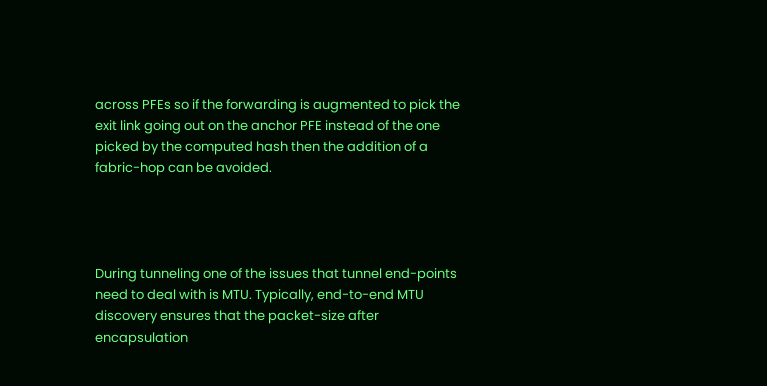across PFEs so if the forwarding is augmented to pick the exit link going out on the anchor PFE instead of the one picked by the computed hash then the addition of a fabric-hop can be avoided.




During tunneling one of the issues that tunnel end-points need to deal with is MTU. Typically, end-to-end MTU discovery ensures that the packet-size after encapsulation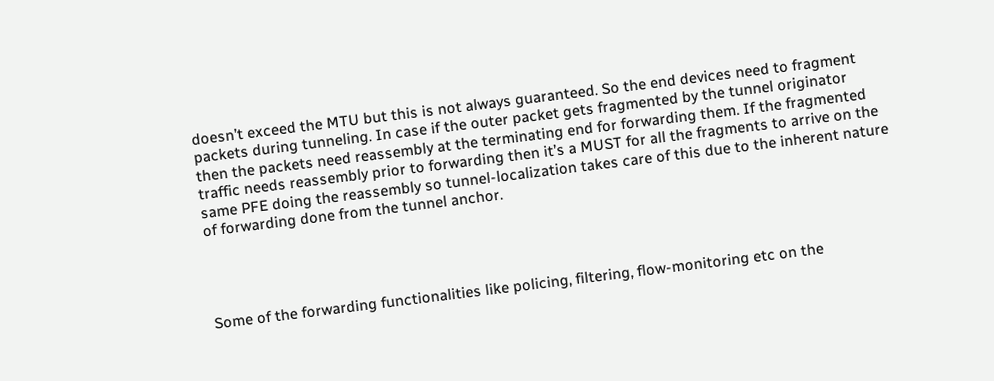doesn’t exceed the MTU but this is not always guaranteed. So the end devices need to fragment packets during tunneling. In case if the outer packet gets fragmented by the tunnel originator then the packets need reassembly at the terminating end for forwarding them. If the fragmented traffic needs reassembly prior to forwarding then it’s a MUST for all the fragments to arrive on the same PFE doing the reassembly so tunnel-localization takes care of this due to the inherent nature of forwarding done from the tunnel anchor.




Some of the forwarding functionalities like policing, filtering, flow-monitoring etc on the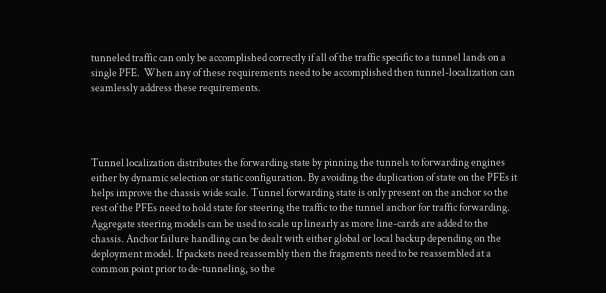tunneled traffic can only be accomplished correctly if all of the traffic specific to a tunnel lands on a single PFE.  When any of these requirements need to be accomplished then tunnel-localization can seamlessly address these requirements.




Tunnel localization distributes the forwarding state by pinning the tunnels to forwarding engines either by dynamic selection or static configuration. By avoiding the duplication of state on the PFEs it helps improve the chassis wide scale. Tunnel forwarding state is only present on the anchor so the rest of the PFEs need to hold state for steering the traffic to the tunnel anchor for traffic forwarding. Aggregate steering models can be used to scale up linearly as more line-cards are added to the chassis. Anchor failure handling can be dealt with either global or local backup depending on the deployment model. If packets need reassembly then the fragments need to be reassembled at a common point prior to de-tunneling, so the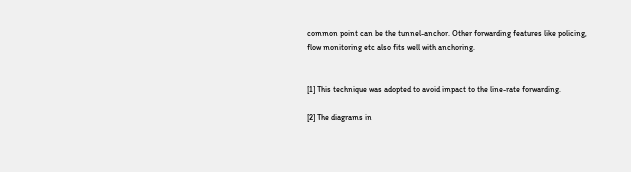common point can be the tunnel-anchor. Other forwarding features like policing, flow monitoring etc also fits well with anchoring.


[1] This technique was adopted to avoid impact to the line-rate forwarding.

[2] The diagrams in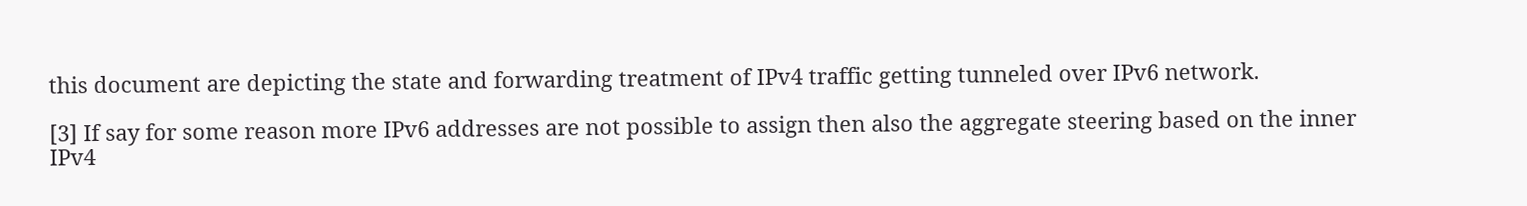this document are depicting the state and forwarding treatment of IPv4 traffic getting tunneled over IPv6 network.

[3] If say for some reason more IPv6 addresses are not possible to assign then also the aggregate steering based on the inner IPv4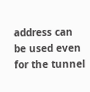address can be used even for the tunnel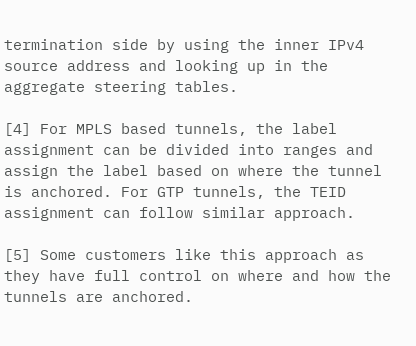termination side by using the inner IPv4 source address and looking up in the aggregate steering tables.

[4] For MPLS based tunnels, the label assignment can be divided into ranges and assign the label based on where the tunnel is anchored. For GTP tunnels, the TEID assignment can follow similar approach.

[5] Some customers like this approach as they have full control on where and how the tunnels are anchored.